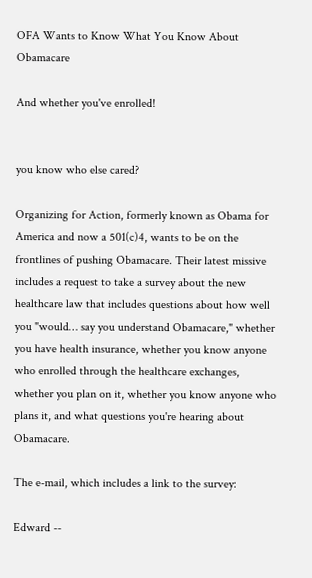OFA Wants to Know What You Know About Obamacare

And whether you've enrolled!


you know who else cared?

Organizing for Action, formerly known as Obama for America and now a 501(c)4, wants to be on the frontlines of pushing Obamacare. Their latest missive includes a request to take a survey about the new healthcare law that includes questions about how well you "would… say you understand Obamacare," whether you have health insurance, whether you know anyone who enrolled through the healthcare exchanges, whether you plan on it, whether you know anyone who plans it, and what questions you're hearing about Obamacare.

The e-mail, which includes a link to the survey:

Edward --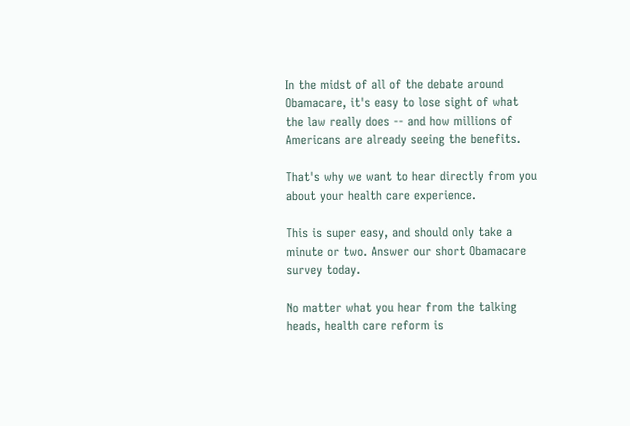In the midst of all of the debate around Obamacare, it's easy to lose sight of what the law really does -- and how millions of Americans are already seeing the benefits.

That's why we want to hear directly from you about your health care experience.

This is super easy, and should only take a minute or two. Answer our short Obamacare survey today.

No matter what you hear from the talking heads, health care reform is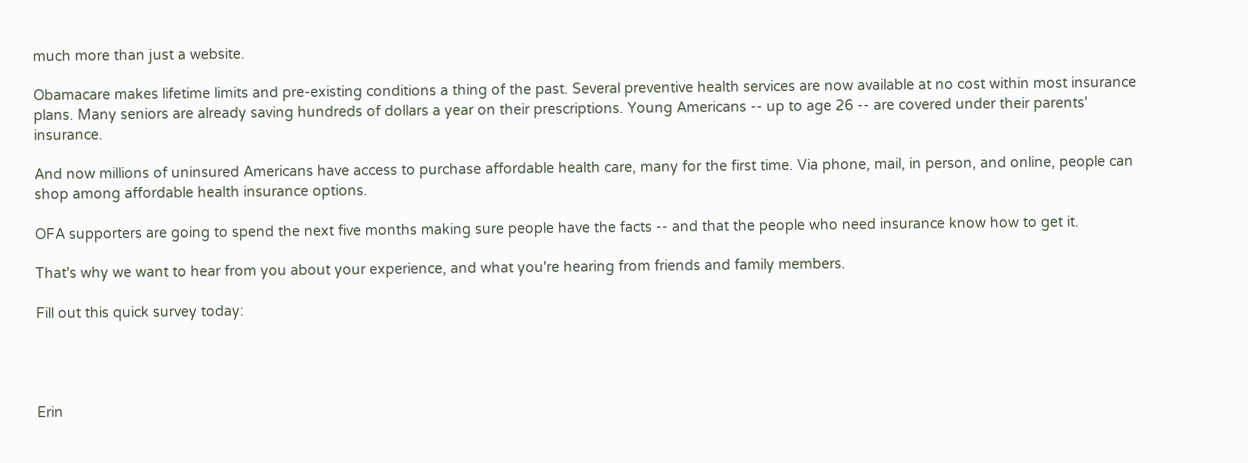much more than just a website.

Obamacare makes lifetime limits and pre-existing conditions a thing of the past. Several preventive health services are now available at no cost within most insurance plans. Many seniors are already saving hundreds of dollars a year on their prescriptions. Young Americans -- up to age 26 -- are covered under their parents' insurance.

And now millions of uninsured Americans have access to purchase affordable health care, many for the first time. Via phone, mail, in person, and online, people can shop among affordable health insurance options.

OFA supporters are going to spend the next five months making sure people have the facts -- and that the people who need insurance know how to get it.

That's why we want to hear from you about your experience, and what you're hearing from friends and family members.

Fill out this quick survey today:




Erin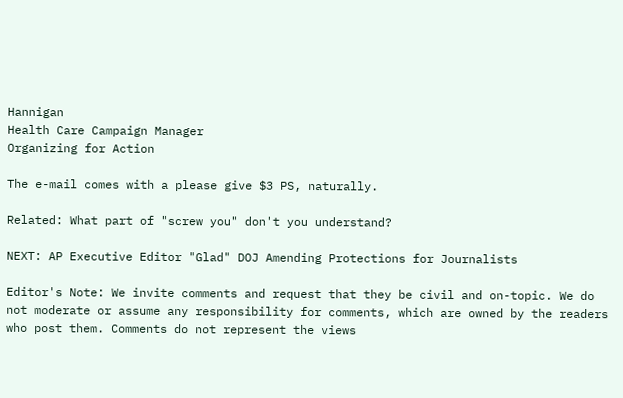Hannigan
Health Care Campaign Manager
Organizing for Action

The e-mail comes with a please give $3 PS, naturally.

Related: What part of "screw you" don't you understand?

NEXT: AP Executive Editor "Glad" DOJ Amending Protections for Journalists

Editor's Note: We invite comments and request that they be civil and on-topic. We do not moderate or assume any responsibility for comments, which are owned by the readers who post them. Comments do not represent the views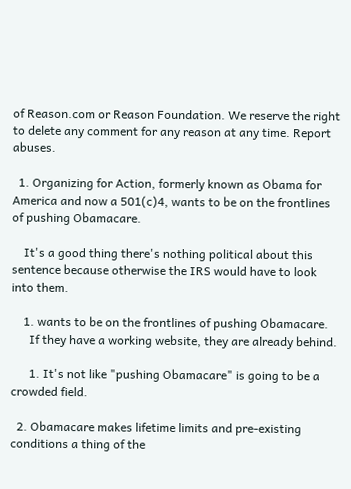of Reason.com or Reason Foundation. We reserve the right to delete any comment for any reason at any time. Report abuses.

  1. Organizing for Action, formerly known as Obama for America and now a 501(c)4, wants to be on the frontlines of pushing Obamacare.

    It's a good thing there's nothing political about this sentence because otherwise the IRS would have to look into them.

    1. wants to be on the frontlines of pushing Obamacare.
      If they have a working website, they are already behind.

      1. It's not like "pushing Obamacare" is going to be a crowded field.

  2. Obamacare makes lifetime limits and pre-existing conditions a thing of the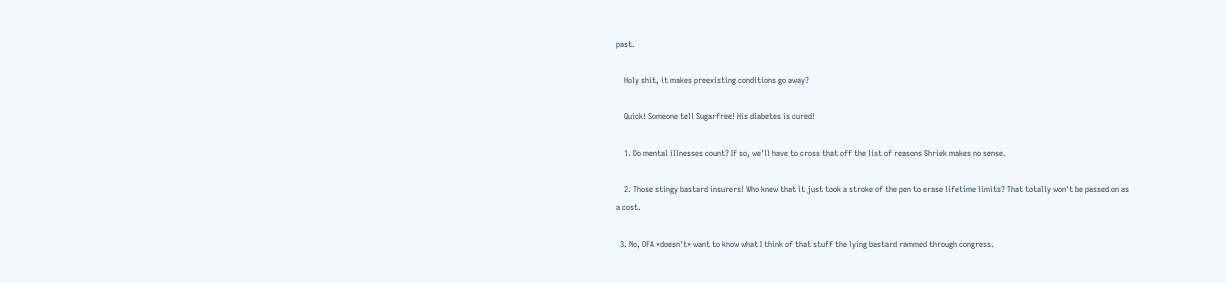past.

    Holy shit, it makes preexisting conditions go away?

    Quick! Someone tell Sugarfree! His diabetes is cured!

    1. Do mental illnesses count? If so, we'll have to cross that off the list of reasons Shriek makes no sense.

    2. Those stingy bastard insurers! Who knew that it just took a stroke of the pen to erase lifetime limits? That totally won't be passed on as a cost.

  3. No, OFA *doesn't* want to know what I think of that stuff the lying bastard rammed through congress.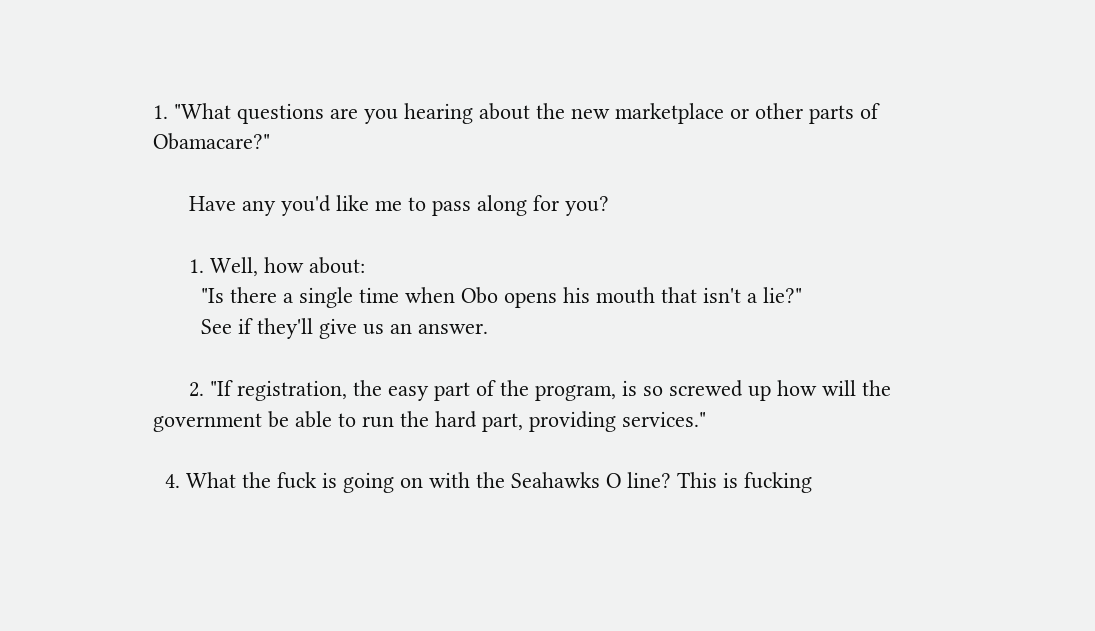1. "What questions are you hearing about the new marketplace or other parts of Obamacare?"

      Have any you'd like me to pass along for you?

      1. Well, how about:
        "Is there a single time when Obo opens his mouth that isn't a lie?"
        See if they'll give us an answer.

      2. "If registration, the easy part of the program, is so screwed up how will the government be able to run the hard part, providing services."

  4. What the fuck is going on with the Seahawks O line? This is fucking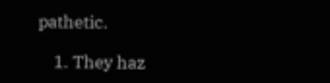pathetic.

    1. They haz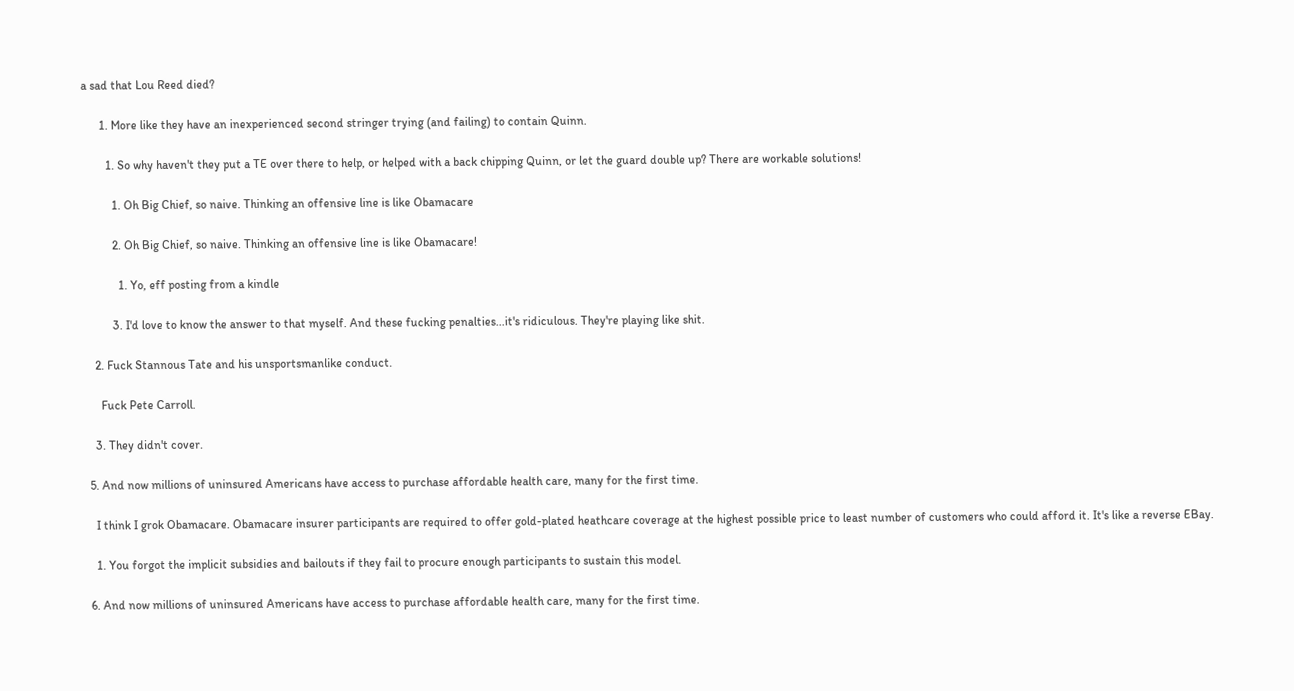a sad that Lou Reed died?

      1. More like they have an inexperienced second stringer trying (and failing) to contain Quinn.

        1. So why haven't they put a TE over there to help, or helped with a back chipping Quinn, or let the guard double up? There are workable solutions!

          1. Oh Big Chief, so naive. Thinking an offensive line is like Obamacare

          2. Oh Big Chief, so naive. Thinking an offensive line is like Obamacare!

            1. Yo, eff posting from a kindle

          3. I'd love to know the answer to that myself. And these fucking penalties...it's ridiculous. They're playing like shit.

    2. Fuck Stannous Tate and his unsportsmanlike conduct.

      Fuck Pete Carroll.

    3. They didn't cover.

  5. And now millions of uninsured Americans have access to purchase affordable health care, many for the first time.

    I think I grok Obamacare. Obamacare insurer participants are required to offer gold-plated heathcare coverage at the highest possible price to least number of customers who could afford it. It's like a reverse EBay.

    1. You forgot the implicit subsidies and bailouts if they fail to procure enough participants to sustain this model.

  6. And now millions of uninsured Americans have access to purchase affordable health care, many for the first time.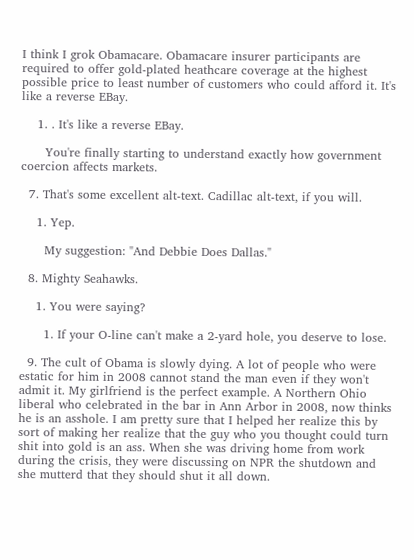I think I grok Obamacare. Obamacare insurer participants are required to offer gold-plated heathcare coverage at the highest possible price to least number of customers who could afford it. It's like a reverse EBay.

    1. . It's like a reverse EBay.

      You're finally starting to understand exactly how government coercion affects markets.

  7. That's some excellent alt-text. Cadillac alt-text, if you will.

    1. Yep.

      My suggestion: "And Debbie Does Dallas."

  8. Mighty Seahawks.

    1. You were saying?

      1. If your O-line can't make a 2-yard hole, you deserve to lose.

  9. The cult of Obama is slowly dying. A lot of people who were estatic for him in 2008 cannot stand the man even if they won't admit it. My girlfriend is the perfect example. A Northern Ohio liberal who celebrated in the bar in Ann Arbor in 2008, now thinks he is an asshole. I am pretty sure that I helped her realize this by sort of making her realize that the guy who you thought could turn shit into gold is an ass. When she was driving home from work during the crisis, they were discussing on NPR the shutdown and she mutterd that they should shut it all down.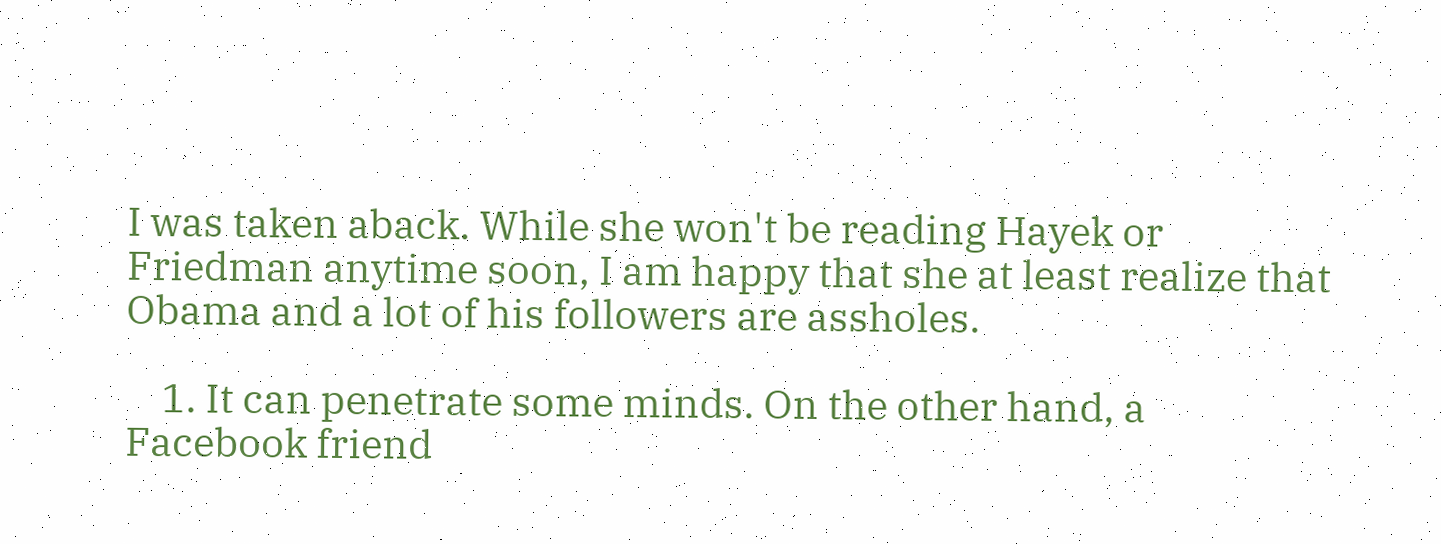I was taken aback. While she won't be reading Hayek or Friedman anytime soon, I am happy that she at least realize that Obama and a lot of his followers are assholes.

    1. It can penetrate some minds. On the other hand, a Facebook friend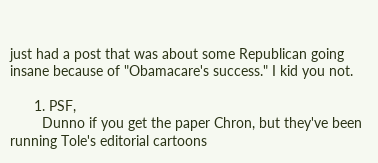just had a post that was about some Republican going insane because of "Obamacare's success." I kid you not.

      1. PSF,
        Dunno if you get the paper Chron, but they've been running Tole's editorial cartoons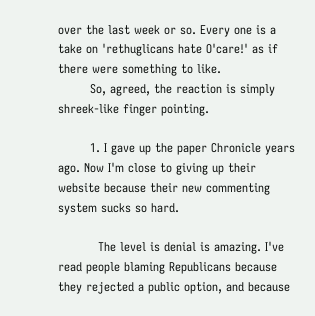over the last week or so. Every one is a take on 'rethuglicans hate O'care!' as if there were something to like.
        So, agreed, the reaction is simply shreek-like finger pointing.

        1. I gave up the paper Chronicle years ago. Now I'm close to giving up their website because their new commenting system sucks so hard.

          The level is denial is amazing. I've read people blaming Republicans because they rejected a public option, and because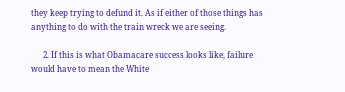they keep trying to defund it. As if either of those things has anything to do with the train wreck we are seeing.

      2. If this is what Obamacare success looks like, failure would have to mean the White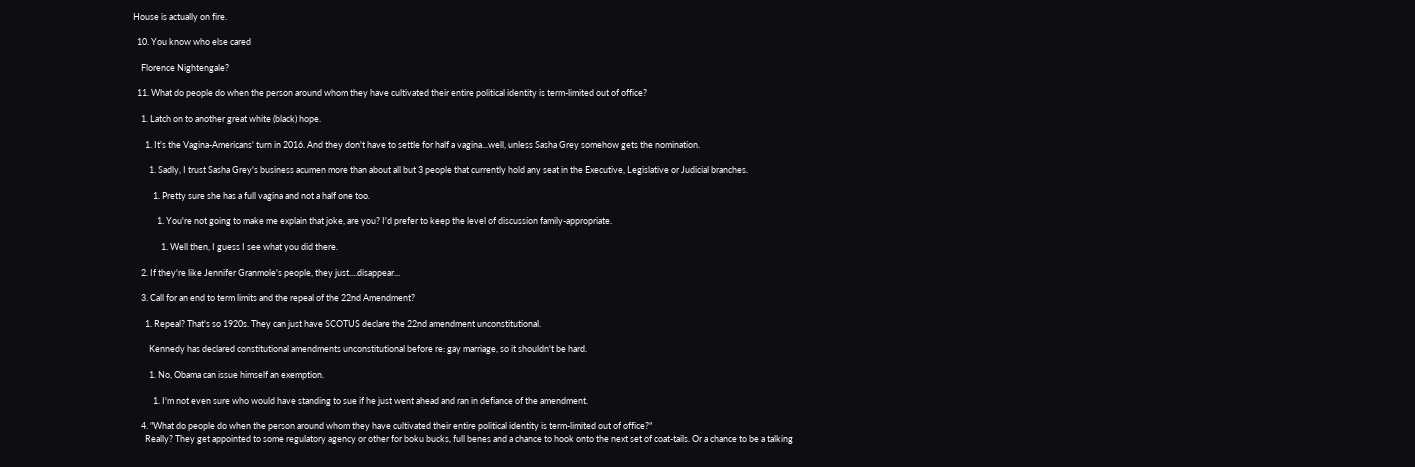House is actually on fire.

  10. You know who else cared

    Florence Nightengale?

  11. What do people do when the person around whom they have cultivated their entire political identity is term-limited out of office?

    1. Latch on to another great white (black) hope.

      1. It's the Vagina-Americans' turn in 2016. And they don't have to settle for half a vagina...well, unless Sasha Grey somehow gets the nomination.

        1. Sadly, I trust Sasha Grey's business acumen more than about all but 3 people that currently hold any seat in the Executive, Legislative or Judicial branches.

          1. Pretty sure she has a full vagina and not a half one too.

            1. You're not going to make me explain that joke, are you? I'd prefer to keep the level of discussion family-appropriate.

              1. Well then, I guess I see what you did there.

    2. If they're like Jennifer Granmole's people, they just....disappear...

    3. Call for an end to term limits and the repeal of the 22nd Amendment?

      1. Repeal? That's so 1920s. They can just have SCOTUS declare the 22nd amendment unconstitutional.

        Kennedy has declared constitutional amendments unconstitutional before re: gay marriage, so it shouldn't be hard.

        1. No, Obama can issue himself an exemption.

          1. I'm not even sure who would have standing to sue if he just went ahead and ran in defiance of the amendment.

    4. "What do people do when the person around whom they have cultivated their entire political identity is term-limited out of office?"
      Really? They get appointed to some regulatory agency or other for boku bucks, full benes and a chance to hook onto the next set of coat-tails. Or a chance to be a talking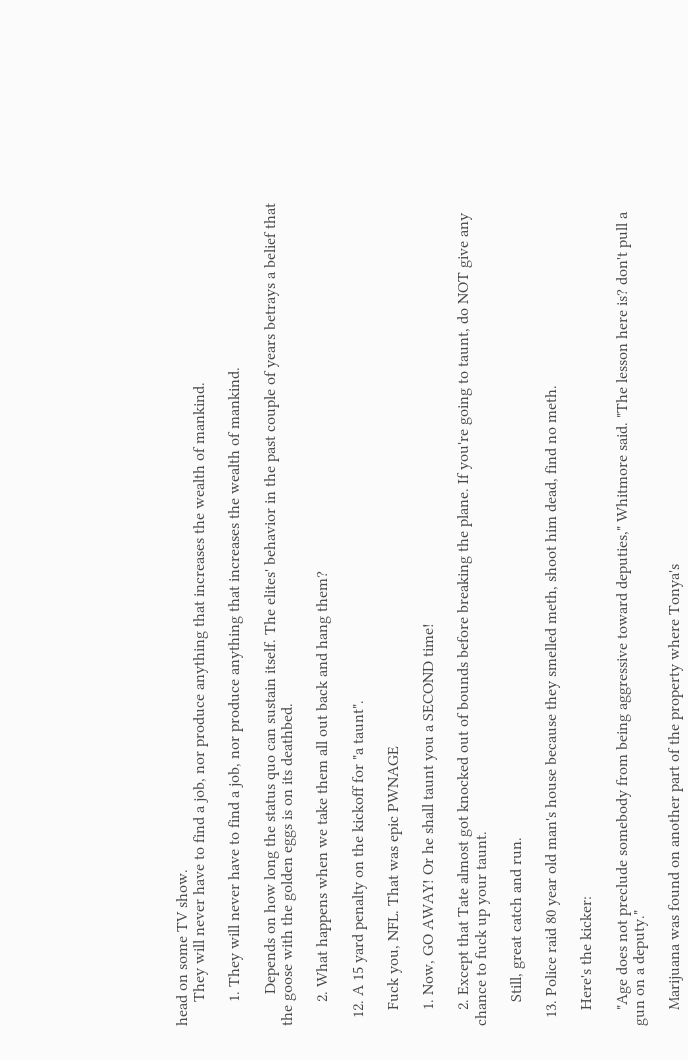head on some TV show.
      They will never have to find a job, nor produce anything that increases the wealth of mankind.

      1. They will never have to find a job, nor produce anything that increases the wealth of mankind.

        Depends on how long the status quo can sustain itself. The elites' behavior in the past couple of years betrays a belief that the goose with the golden eggs is on its deathbed.

      2. What happens when we take them all out back and hang them?

  12. A 15 yard penalty on the kickoff for "a taunt".

    Fuck you, NFL. That was epic PWNAGE

    1. Now, GO AWAY! Or he shall taunt you a SECOND time!

    2. Except that Tate almost got knocked out of bounds before breaking the plane. If you're going to taunt, do NOT give any chance to fuck up your taunt.

      Still, great catch and run.

  13. Police raid 80 year old man's house because they smelled meth, shoot him dead, find no meth.

    Here's the kicker:

    "Age does not preclude somebody from being aggressive toward deputies," Whitmore said. "The lesson here is? don't pull a gun on a deputy."

    Marijuana was found on another part of the property where Tonya's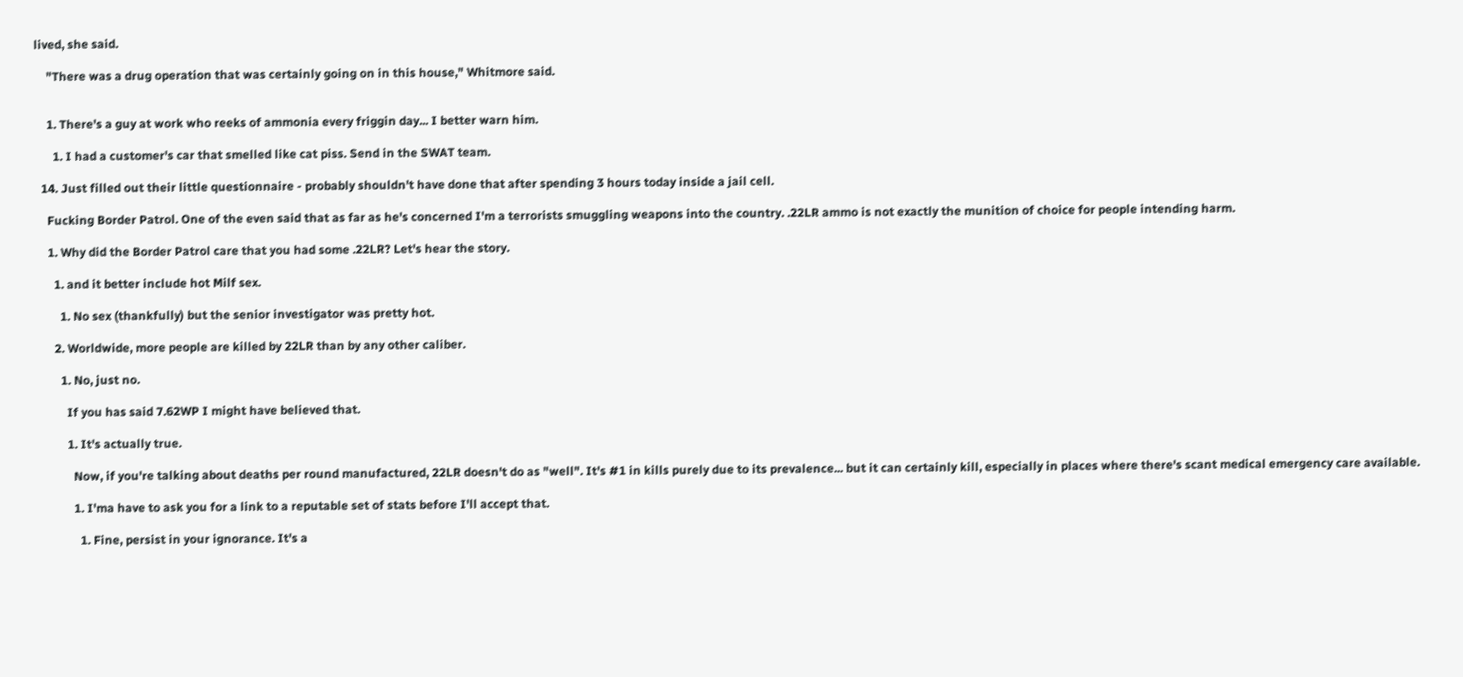lived, she said.

    "There was a drug operation that was certainly going on in this house," Whitmore said.


    1. There's a guy at work who reeks of ammonia every friggin day... I better warn him.

      1. I had a customer's car that smelled like cat piss. Send in the SWAT team.

  14. Just filled out their little questionnaire - probably shouldn't have done that after spending 3 hours today inside a jail cell.

    Fucking Border Patrol. One of the even said that as far as he's concerned I'm a terrorists smuggling weapons into the country. .22LR ammo is not exactly the munition of choice for people intending harm.

    1. Why did the Border Patrol care that you had some .22LR? Let's hear the story.

      1. and it better include hot Milf sex.

        1. No sex (thankfully) but the senior investigator was pretty hot.

      2. Worldwide, more people are killed by 22LR than by any other caliber.

        1. No, just no.

          If you has said 7.62WP I might have believed that.

          1. It's actually true.

            Now, if you're talking about deaths per round manufactured, 22LR doesn't do as "well". It's #1 in kills purely due to its prevalence... but it can certainly kill, especially in places where there's scant medical emergency care available.

            1. I'ma have to ask you for a link to a reputable set of stats before I'll accept that.

              1. Fine, persist in your ignorance. It's a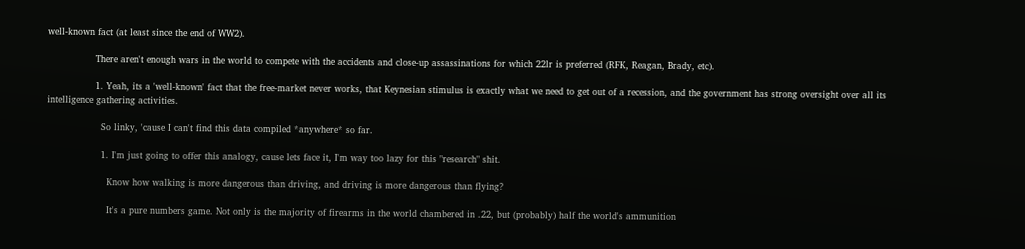well-known fact (at least since the end of WW2).

                There aren't enough wars in the world to compete with the accidents and close-up assassinations for which 22lr is preferred (RFK, Reagan, Brady, etc).

                1. Yeah, its a 'well-known' fact that the free-market never works, that Keynesian stimulus is exactly what we need to get out of a recession, and the government has strong oversight over all its intelligence gathering activities.

                  So linky, 'cause I can't find this data compiled *anywhere* so far.

                  1. I'm just going to offer this analogy, cause lets face it, I'm way too lazy for this "research" shit.

                    Know how walking is more dangerous than driving, and driving is more dangerous than flying?

                    It's a pure numbers game. Not only is the majority of firearms in the world chambered in .22, but (probably) half the world's ammunition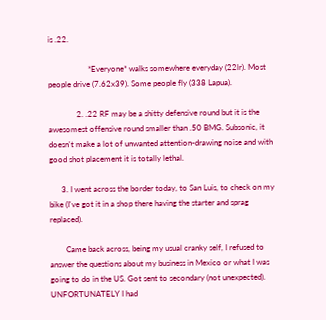is .22.

                    *Everyone* walks somewhere everyday (22lr). Most people drive (7.62x39). Some people fly (338 Lapua).

              2. .22 RF may be a shitty defensive round but it is the awesomest offensive round smaller than .50 BMG. Subsonic, it doesn't make a lot of unwanted attention-drawing noise and with good shot placement it is totally lethal.

      3. I went across the border today, to San Luis, to check on my bike (I've got it in a shop there having the starter and sprag replaced).

        Came back across, being my usual cranky self, I refused to answer the questions about my business in Mexico or what I was going to do in the US. Got sent to secondary (not unexpected). UNFORTUNATELY I had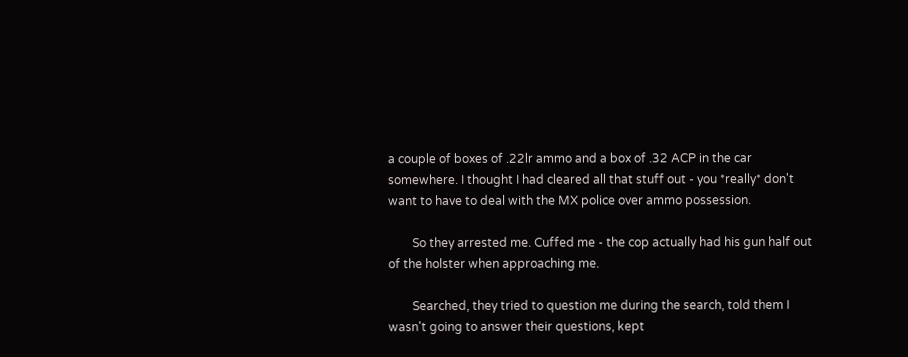a couple of boxes of .22lr ammo and a box of .32 ACP in the car somewhere. I thought I had cleared all that stuff out - you *really* don't want to have to deal with the MX police over ammo possession.

        So they arrested me. Cuffed me - the cop actually had his gun half out of the holster when approaching me.

        Searched, they tried to question me during the search, told them I wasn't going to answer their questions, kept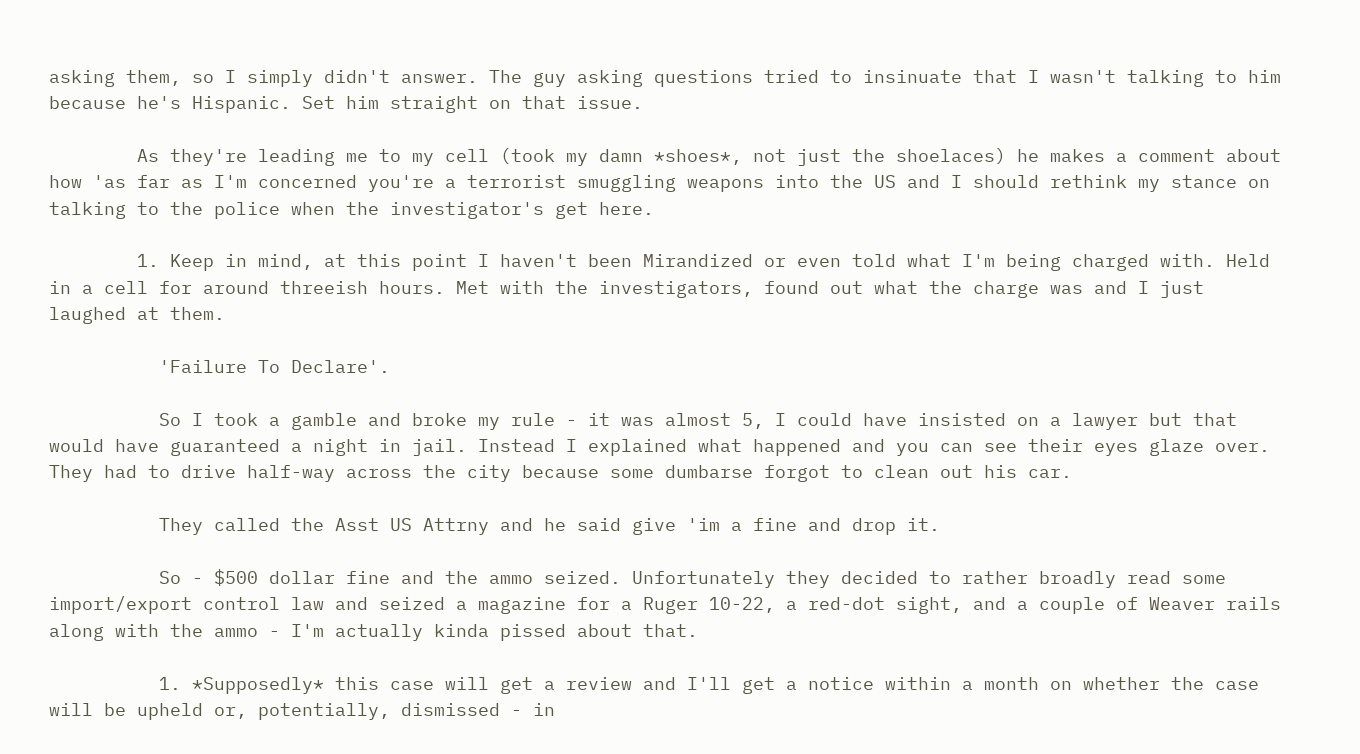asking them, so I simply didn't answer. The guy asking questions tried to insinuate that I wasn't talking to him because he's Hispanic. Set him straight on that issue.

        As they're leading me to my cell (took my damn *shoes*, not just the shoelaces) he makes a comment about how 'as far as I'm concerned you're a terrorist smuggling weapons into the US and I should rethink my stance on talking to the police when the investigator's get here.

        1. Keep in mind, at this point I haven't been Mirandized or even told what I'm being charged with. Held in a cell for around threeish hours. Met with the investigators, found out what the charge was and I just laughed at them.

          'Failure To Declare'.

          So I took a gamble and broke my rule - it was almost 5, I could have insisted on a lawyer but that would have guaranteed a night in jail. Instead I explained what happened and you can see their eyes glaze over. They had to drive half-way across the city because some dumbarse forgot to clean out his car.

          They called the Asst US Attrny and he said give 'im a fine and drop it.

          So - $500 dollar fine and the ammo seized. Unfortunately they decided to rather broadly read some import/export control law and seized a magazine for a Ruger 10-22, a red-dot sight, and a couple of Weaver rails along with the ammo - I'm actually kinda pissed about that.

          1. *Supposedly* this case will get a review and I'll get a notice within a month on whether the case will be upheld or, potentially, dismissed - in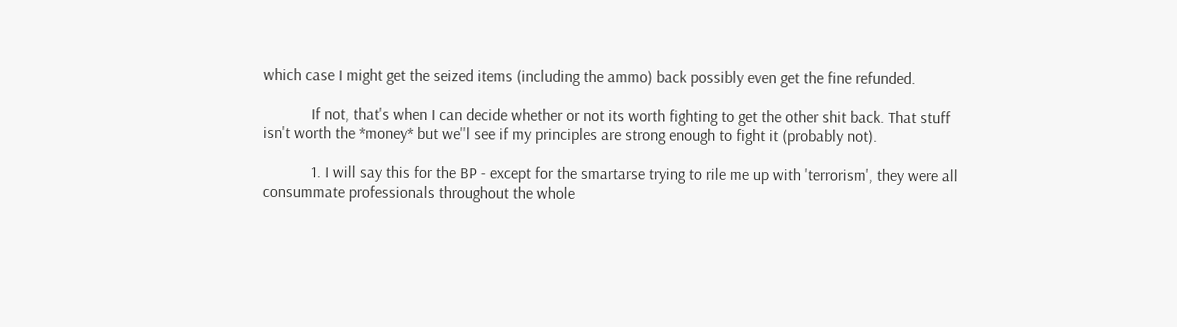which case I might get the seized items (including the ammo) back possibly even get the fine refunded.

            If not, that's when I can decide whether or not its worth fighting to get the other shit back. That stuff isn't worth the *money* but we''l see if my principles are strong enough to fight it (probably not).

            1. I will say this for the BP - except for the smartarse trying to rile me up with 'terrorism', they were all consummate professionals throughout the whole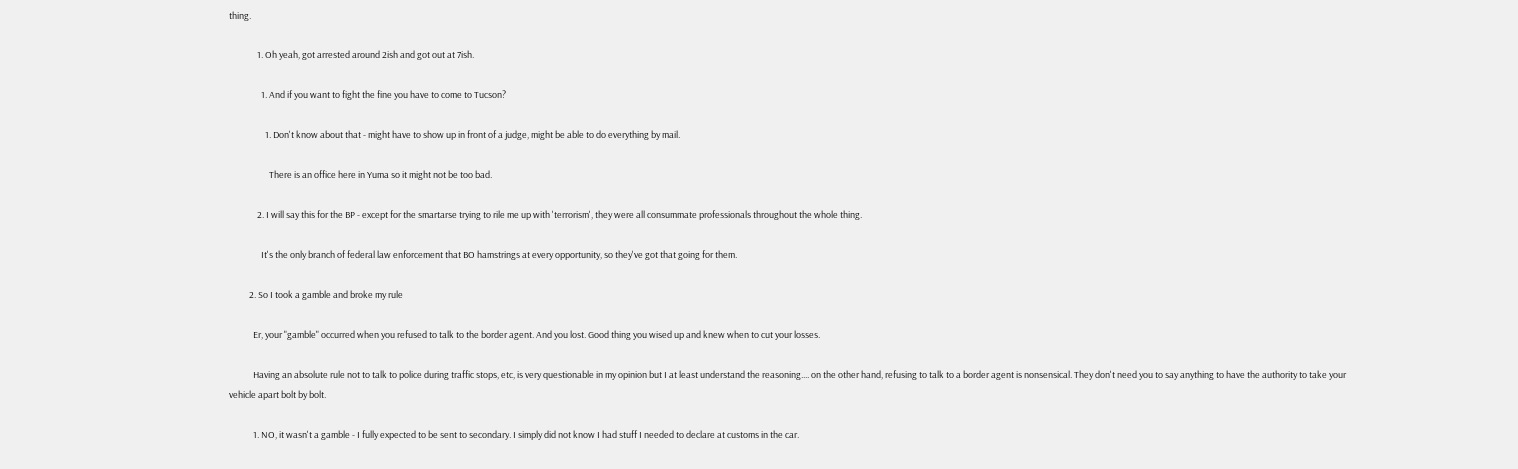thing.

              1. Oh yeah, got arrested around 2ish and got out at 7ish.

                1. And if you want to fight the fine you have to come to Tucson?

                  1. Don't know about that - might have to show up in front of a judge, might be able to do everything by mail.

                    There is an office here in Yuma so it might not be too bad.

              2. I will say this for the BP - except for the smartarse trying to rile me up with 'terrorism', they were all consummate professionals throughout the whole thing.

                It's the only branch of federal law enforcement that BO hamstrings at every opportunity, so they've got that going for them.

          2. So I took a gamble and broke my rule

            Er, your "gamble" occurred when you refused to talk to the border agent. And you lost. Good thing you wised up and knew when to cut your losses.

            Having an absolute rule not to talk to police during traffic stops, etc, is very questionable in my opinion but I at least understand the reasoning.... on the other hand, refusing to talk to a border agent is nonsensical. They don't need you to say anything to have the authority to take your vehicle apart bolt by bolt.

            1. NO, it wasn't a gamble - I fully expected to be sent to secondary. I simply did not know I had stuff I needed to declare at customs in the car.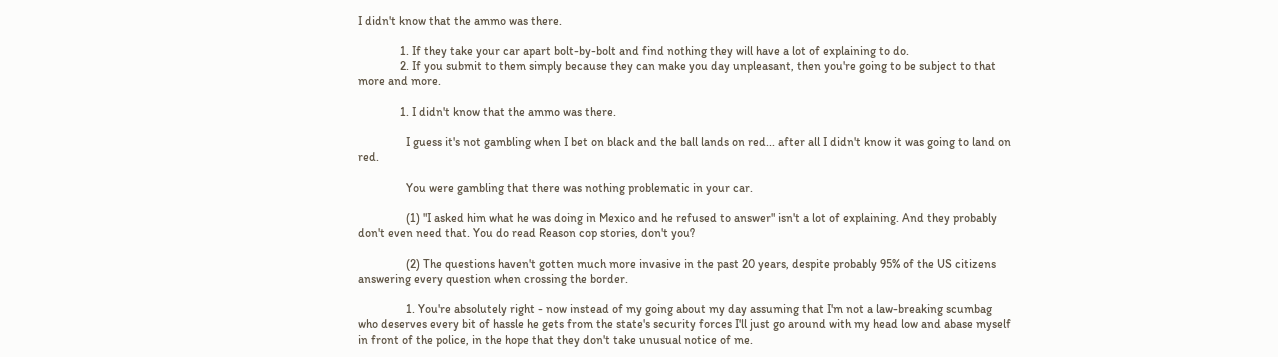I didn't know that the ammo was there.

              1. If they take your car apart bolt-by-bolt and find nothing they will have a lot of explaining to do.
              2. If you submit to them simply because they can make you day unpleasant, then you're going to be subject to that more and more.

              1. I didn't know that the ammo was there.

                I guess it's not gambling when I bet on black and the ball lands on red... after all I didn't know it was going to land on red.

                You were gambling that there was nothing problematic in your car.

                (1) "I asked him what he was doing in Mexico and he refused to answer" isn't a lot of explaining. And they probably don't even need that. You do read Reason cop stories, don't you?

                (2) The questions haven't gotten much more invasive in the past 20 years, despite probably 95% of the US citizens answering every question when crossing the border.

                1. You're absolutely right - now instead of my going about my day assuming that I'm not a law-breaking scumbag who deserves every bit of hassle he gets from the state's security forces I'll just go around with my head low and abase myself in front of the police, in the hope that they don't take unusual notice of me.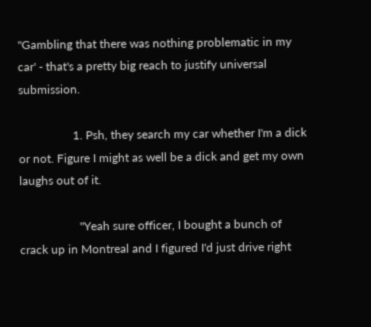"Gambling that there was nothing problematic in my car' - that's a pretty big reach to justify universal submission.

                  1. Psh, they search my car whether I'm a dick or not. Figure I might as well be a dick and get my own laughs out of it.

                    "Yeah sure officer, I bought a bunch of crack up in Montreal and I figured I'd just drive right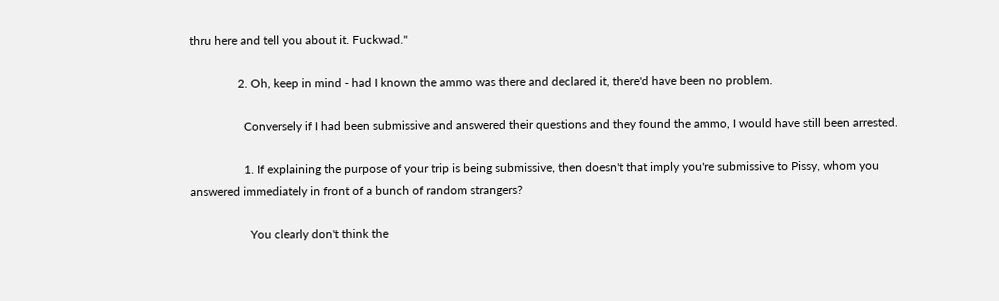thru here and tell you about it. Fuckwad."

                2. Oh, keep in mind - had I known the ammo was there and declared it, there'd have been no problem.

                  Conversely if I had been submissive and answered their questions and they found the ammo, I would have still been arrested.

                  1. If explaining the purpose of your trip is being submissive, then doesn't that imply you're submissive to Pissy, whom you answered immediately in front of a bunch of random strangers?

                    You clearly don't think the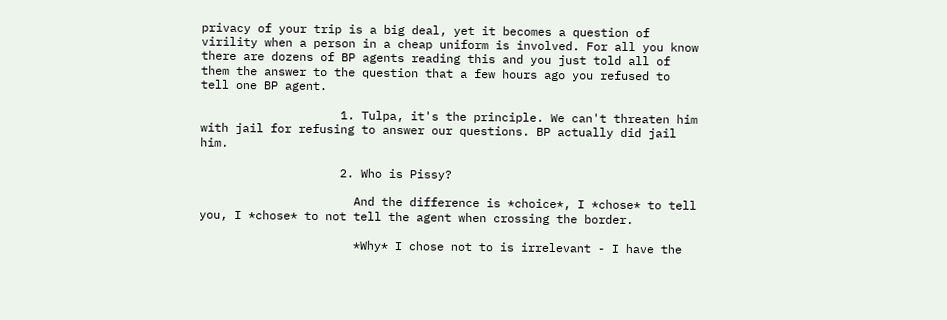privacy of your trip is a big deal, yet it becomes a question of virility when a person in a cheap uniform is involved. For all you know there are dozens of BP agents reading this and you just told all of them the answer to the question that a few hours ago you refused to tell one BP agent.

                    1. Tulpa, it's the principle. We can't threaten him with jail for refusing to answer our questions. BP actually did jail him.

                    2. Who is Pissy?

                      And the difference is *choice*, I *chose* to tell you, I *chose* to not tell the agent when crossing the border.

                      *Why* I chose not to is irrelevant - I have the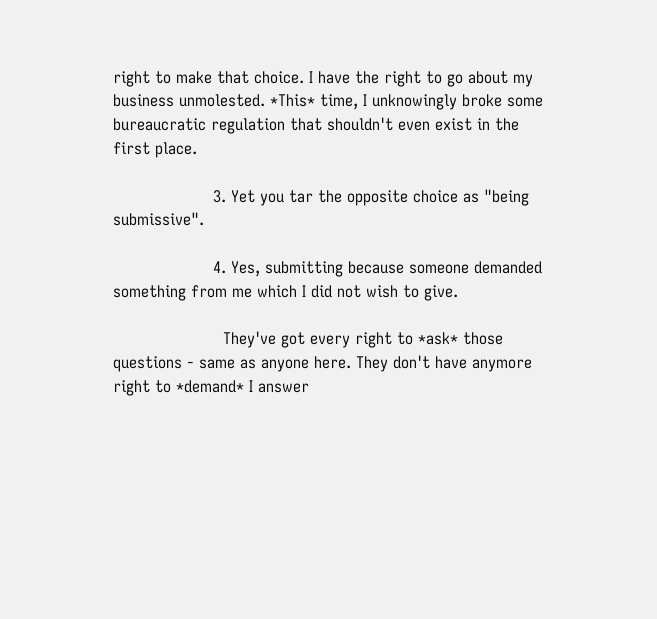right to make that choice. I have the right to go about my business unmolested. *This* time, I unknowingly broke some bureaucratic regulation that shouldn't even exist in the first place.

                    3. Yet you tar the opposite choice as "being submissive".

                    4. Yes, submitting because someone demanded something from me which I did not wish to give.

                      They've got every right to *ask* those questions - same as anyone here. They don't have anymore right to *demand* I answer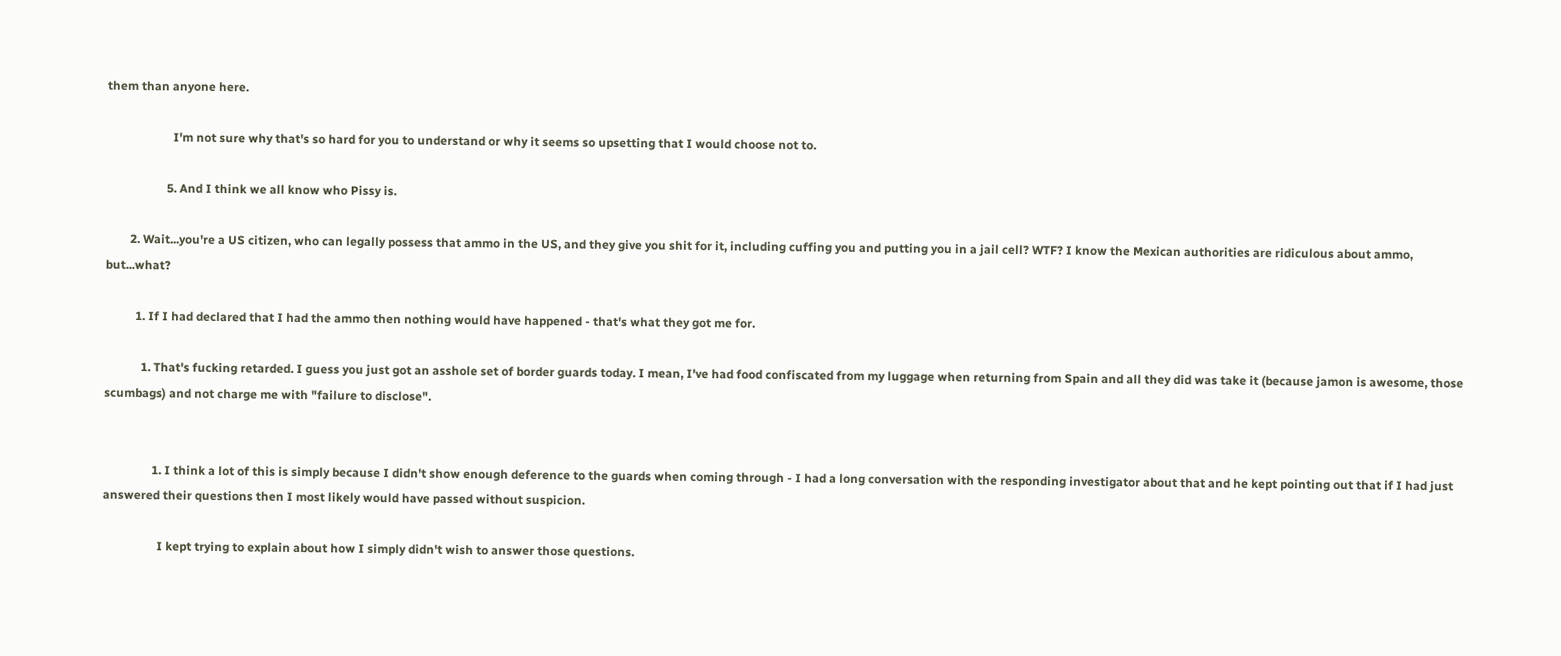them than anyone here.

                      I'm not sure why that's so hard for you to understand or why it seems so upsetting that I would choose not to.

                    5. And I think we all know who Pissy is.

        2. Wait...you're a US citizen, who can legally possess that ammo in the US, and they give you shit for it, including cuffing you and putting you in a jail cell? WTF? I know the Mexican authorities are ridiculous about ammo, but...what?

          1. If I had declared that I had the ammo then nothing would have happened - that's what they got me for.

            1. That's fucking retarded. I guess you just got an asshole set of border guards today. I mean, I've had food confiscated from my luggage when returning from Spain and all they did was take it (because jamon is awesome, those scumbags) and not charge me with "failure to disclose".


                1. I think a lot of this is simply because I didn't show enough deference to the guards when coming through - I had a long conversation with the responding investigator about that and he kept pointing out that if I had just answered their questions then I most likely would have passed without suspicion.

                  I kept trying to explain about how I simply didn't wish to answer those questions.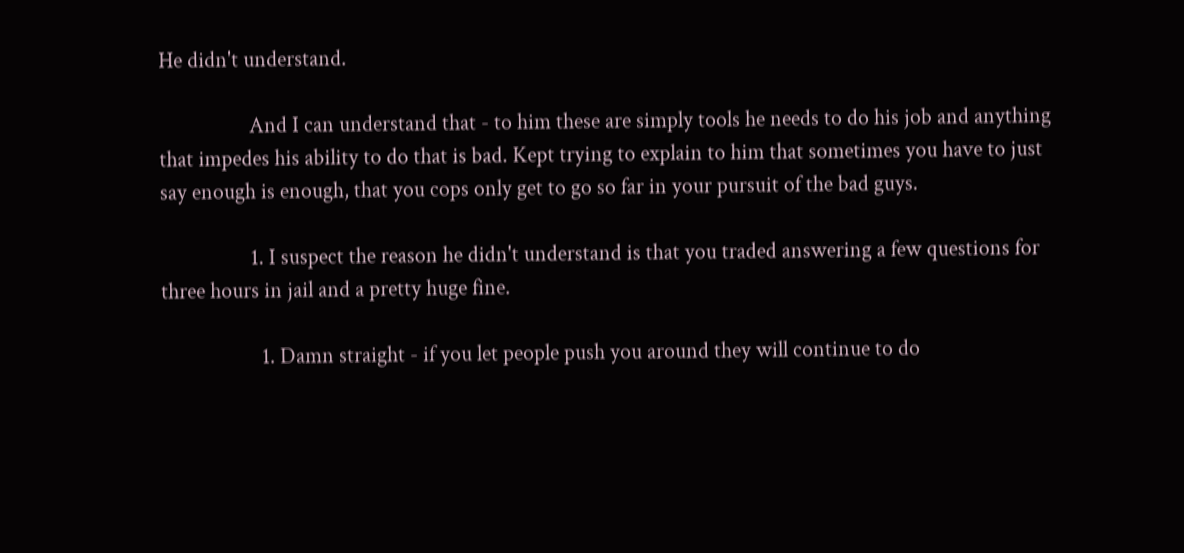He didn't understand.

                  And I can understand that - to him these are simply tools he needs to do his job and anything that impedes his ability to do that is bad. Kept trying to explain to him that sometimes you have to just say enough is enough, that you cops only get to go so far in your pursuit of the bad guys.

                  1. I suspect the reason he didn't understand is that you traded answering a few questions for three hours in jail and a pretty huge fine.

                    1. Damn straight - if you let people push you around they will continue to do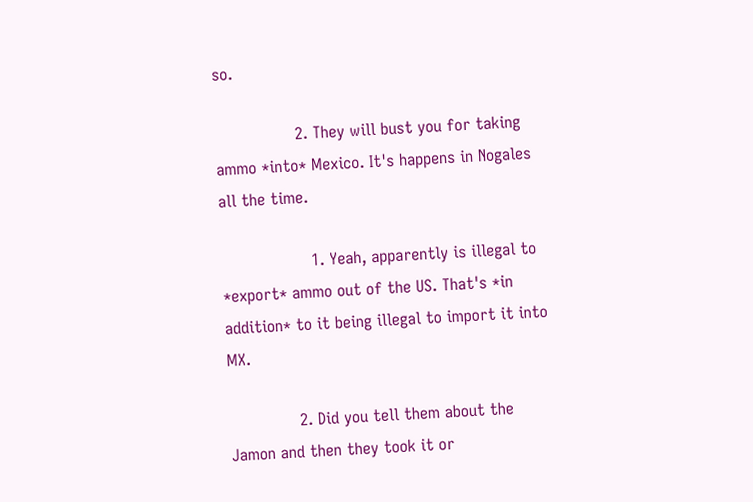so.

                2. They will bust you for taking ammo *into* Mexico. It's happens in Nogales all the time.

                  1. Yeah, apparently is illegal to *export* ammo out of the US. That's *in addition* to it being illegal to import it into MX.

              2. Did you tell them about the Jamon and then they took it or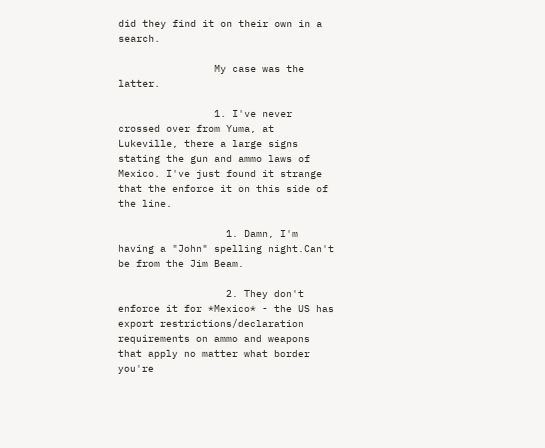did they find it on their own in a search.

                My case was the latter.

                1. I've never crossed over from Yuma, at Lukeville, there a large signs stating the gun and ammo laws of Mexico. I've just found it strange that the enforce it on this side of the line.

                  1. Damn, I'm having a "John" spelling night.Can't be from the Jim Beam.

                  2. They don't enforce it for *Mexico* - the US has export restrictions/declaration requirements on ammo and weapons that apply no matter what border you're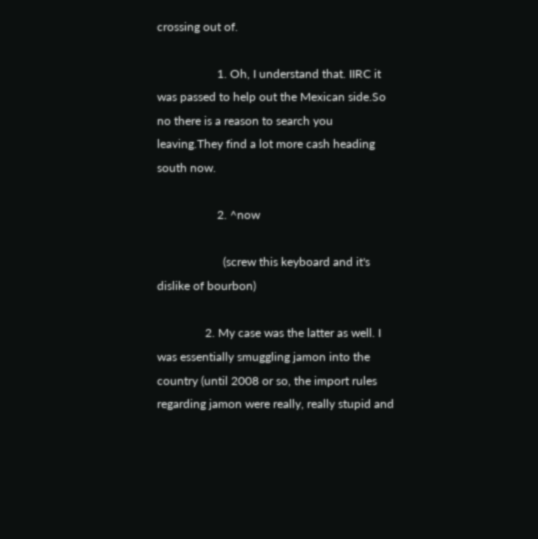crossing out of.

                    1. Oh, I understand that. IIRC it was passed to help out the Mexican side.So no there is a reason to search you leaving.They find a lot more cash heading south now.

                    2. ^now

                      (screw this keyboard and it's dislike of bourbon)

                2. My case was the latter as well. I was essentially smuggling jamon into the country (until 2008 or so, the import rules regarding jamon were really, really stupid and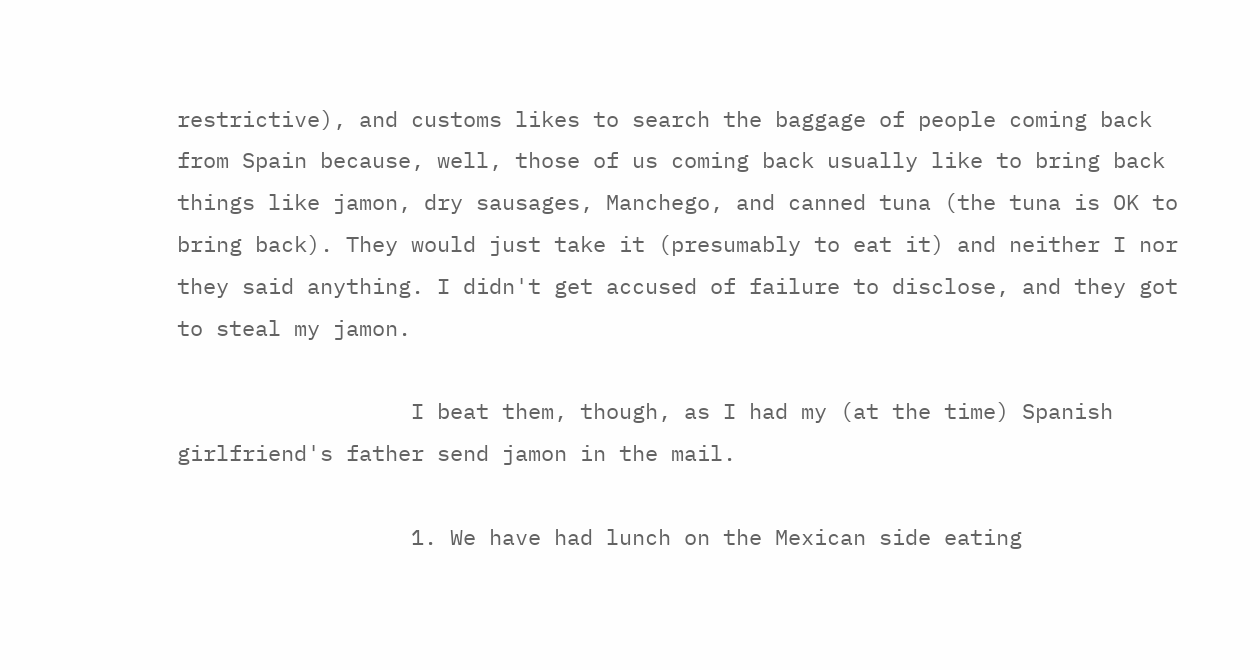restrictive), and customs likes to search the baggage of people coming back from Spain because, well, those of us coming back usually like to bring back things like jamon, dry sausages, Manchego, and canned tuna (the tuna is OK to bring back). They would just take it (presumably to eat it) and neither I nor they said anything. I didn't get accused of failure to disclose, and they got to steal my jamon.

                  I beat them, though, as I had my (at the time) Spanish girlfriend's father send jamon in the mail.

                  1. We have had lunch on the Mexican side eating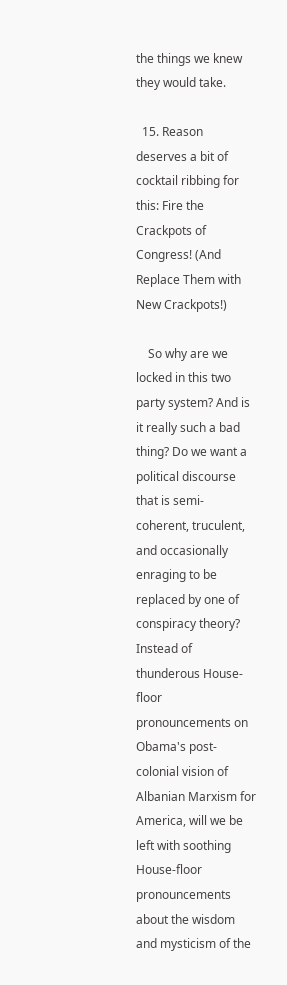the things we knew they would take.

  15. Reason deserves a bit of cocktail ribbing for this: Fire the Crackpots of Congress! (And Replace Them with New Crackpots!)

    So why are we locked in this two party system? And is it really such a bad thing? Do we want a political discourse that is semi-coherent, truculent, and occasionally enraging to be replaced by one of conspiracy theory? Instead of thunderous House-floor pronouncements on Obama's post-colonial vision of Albanian Marxism for America, will we be left with soothing House-floor pronouncements about the wisdom and mysticism of the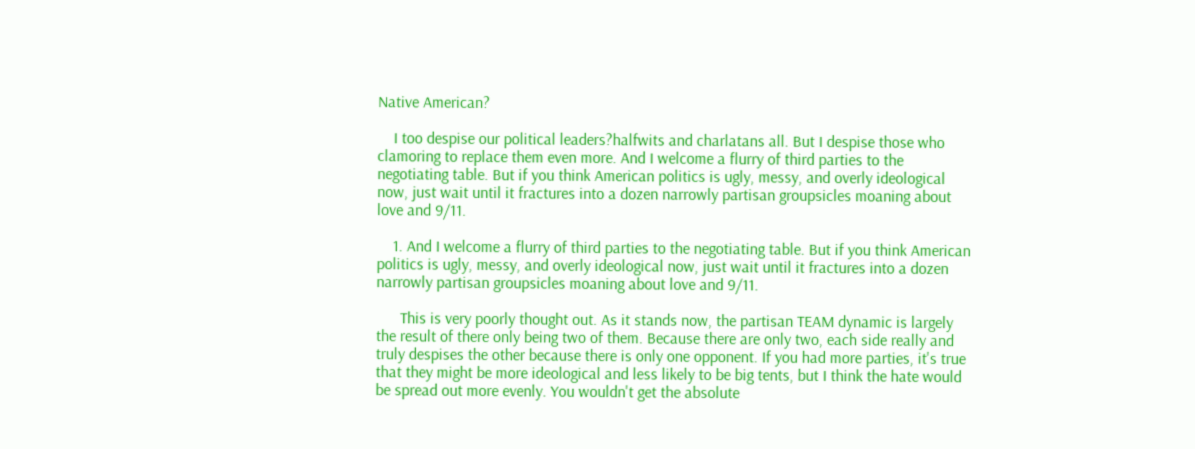Native American?

    I too despise our political leaders?halfwits and charlatans all. But I despise those who clamoring to replace them even more. And I welcome a flurry of third parties to the negotiating table. But if you think American politics is ugly, messy, and overly ideological now, just wait until it fractures into a dozen narrowly partisan groupsicles moaning about love and 9/11.

    1. And I welcome a flurry of third parties to the negotiating table. But if you think American politics is ugly, messy, and overly ideological now, just wait until it fractures into a dozen narrowly partisan groupsicles moaning about love and 9/11.

      This is very poorly thought out. As it stands now, the partisan TEAM dynamic is largely the result of there only being two of them. Because there are only two, each side really and truly despises the other because there is only one opponent. If you had more parties, it's true that they might be more ideological and less likely to be big tents, but I think the hate would be spread out more evenly. You wouldn't get the absolute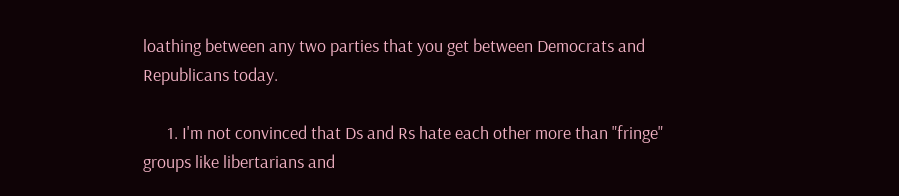loathing between any two parties that you get between Democrats and Republicans today.

      1. I'm not convinced that Ds and Rs hate each other more than "fringe" groups like libertarians and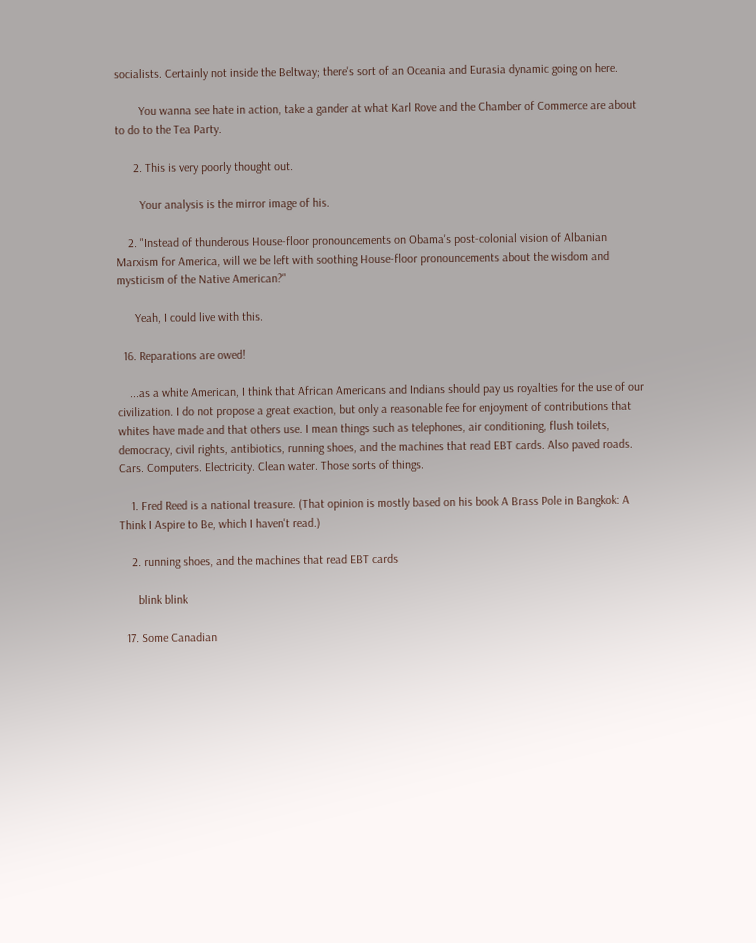socialists. Certainly not inside the Beltway; there's sort of an Oceania and Eurasia dynamic going on here.

        You wanna see hate in action, take a gander at what Karl Rove and the Chamber of Commerce are about to do to the Tea Party.

      2. This is very poorly thought out.

        Your analysis is the mirror image of his.

    2. "Instead of thunderous House-floor pronouncements on Obama's post-colonial vision of Albanian Marxism for America, will we be left with soothing House-floor pronouncements about the wisdom and mysticism of the Native American?"

      Yeah, I could live with this.

  16. Reparations are owed!

    ...as a white American, I think that African Americans and Indians should pay us royalties for the use of our civilization. I do not propose a great exaction, but only a reasonable fee for enjoyment of contributions that whites have made and that others use. I mean things such as telephones, air conditioning, flush toilets, democracy, civil rights, antibiotics, running shoes, and the machines that read EBT cards. Also paved roads. Cars. Computers. Electricity. Clean water. Those sorts of things.

    1. Fred Reed is a national treasure. (That opinion is mostly based on his book A Brass Pole in Bangkok: A Think I Aspire to Be, which I haven't read.)

    2. running shoes, and the machines that read EBT cards

      blink blink

  17. Some Canadian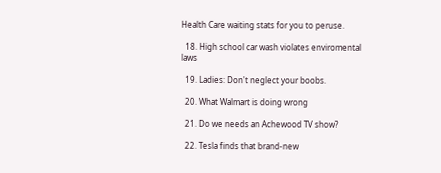Health Care waiting stats for you to peruse.

  18. High school car wash violates enviromental laws

  19. Ladies: Don't neglect your boobs.

  20. What Walmart is doing wrong

  21. Do we needs an Achewood TV show?

  22. Tesla finds that brand-new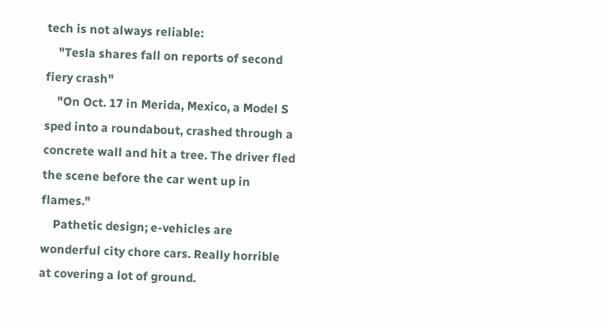tech is not always reliable:
    "Tesla shares fall on reports of second fiery crash"
    "On Oct. 17 in Merida, Mexico, a Model S sped into a roundabout, crashed through a concrete wall and hit a tree. The driver fled the scene before the car went up in flames."
    Pathetic design; e-vehicles are wonderful city chore cars. Really horrible at covering a lot of ground.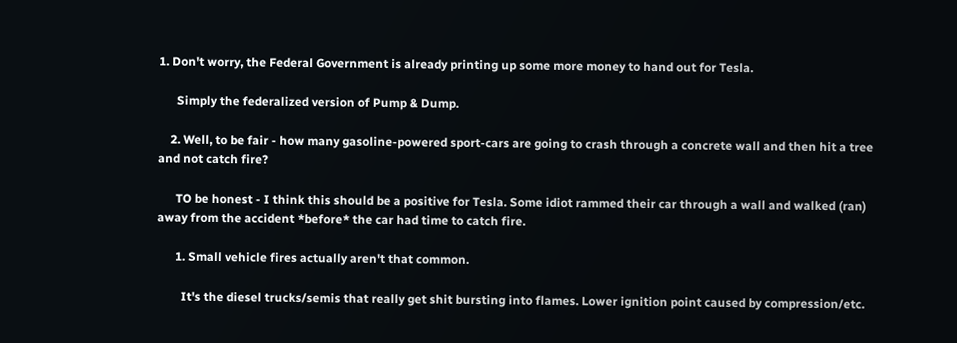1. Don't worry, the Federal Government is already printing up some more money to hand out for Tesla.

      Simply the federalized version of Pump & Dump.

    2. Well, to be fair - how many gasoline-powered sport-cars are going to crash through a concrete wall and then hit a tree and not catch fire?

      TO be honest - I think this should be a positive for Tesla. Some idiot rammed their car through a wall and walked (ran) away from the accident *before* the car had time to catch fire.

      1. Small vehicle fires actually aren't that common.

        It's the diesel trucks/semis that really get shit bursting into flames. Lower ignition point caused by compression/etc.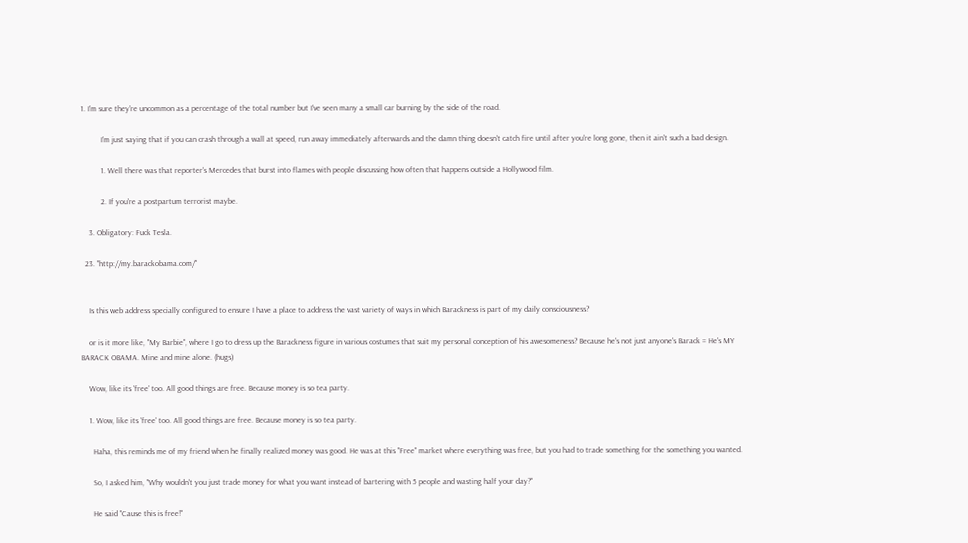1. I'm sure they're uncommon as a percentage of the total number but I've seen many a small car burning by the side of the road.

          I'm just saying that if you can crash through a wall at speed, run away immediately afterwards and the damn thing doesn't catch fire until after you're long gone, then it ain't such a bad design.

          1. Well there was that reporter's Mercedes that burst into flames with people discussing how often that happens outside a Hollywood film.

          2. If you're a postpartum terrorist maybe.

    3. Obligatory: Fuck Tesla.

  23. "http://my.barackobama.com/"


    Is this web address specially configured to ensure I have a place to address the vast variety of ways in which Barackness is part of my daily consciousness?

    or is it more like, "My Barbie", where I go to dress up the Barackness figure in various costumes that suit my personal conception of his awesomeness? Because he's not just anyone's Barack = He's MY BARACK OBAMA. Mine and mine alone. (hugs)

    Wow, like its 'free' too. All good things are free. Because money is so tea party.

    1. Wow, like its 'free' too. All good things are free. Because money is so tea party.

      Haha, this reminds me of my friend when he finally realized money was good. He was at this "Free" market where everything was free, but you had to trade something for the something you wanted.

      So, I asked him, "Why wouldn't you just trade money for what you want instead of bartering with 5 people and wasting half your day?"

      He said "Cause this is free!"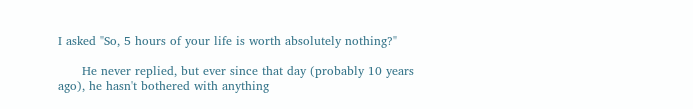I asked "So, 5 hours of your life is worth absolutely nothing?"

      He never replied, but ever since that day (probably 10 years ago), he hasn't bothered with anything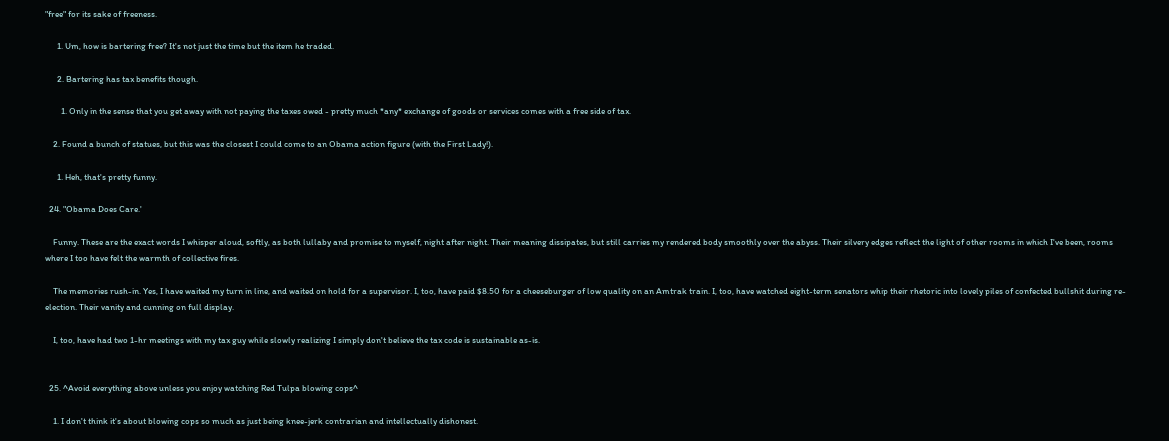"free" for its sake of freeness.

      1. Um, how is bartering free? It's not just the time but the item he traded.

      2. Bartering has tax benefits though.

        1. Only in the sense that you get away with not paying the taxes owed - pretty much *any* exchange of goods or services comes with a free side of tax.

    2. Found a bunch of statues, but this was the closest I could come to an Obama action figure (with the First Lady!).

      1. Heh, that's pretty funny.

  24. "Obama Does Care.'

    Funny. These are the exact words I whisper aloud, softly, as both lullaby and promise to myself, night after night. Their meaning dissipates, but still carries my rendered body smoothly over the abyss. Their silvery edges reflect the light of other rooms in which I've been, rooms where I too have felt the warmth of collective fires.

    The memories rush-in. Yes, I have waited my turn in line, and waited on hold for a supervisor. I, too, have paid $8.50 for a cheeseburger of low quality on an Amtrak train. I, too, have watched eight-term senators whip their rhetoric into lovely piles of confected bullshit during re-election. Their vanity and cunning on full display.

    I, too, have had two 1-hr meetings with my tax guy while slowly realizing I simply don't believe the tax code is sustainable as-is.


  25. ^Avoid everything above unless you enjoy watching Red Tulpa blowing cops^

    1. I don't think it's about blowing cops so much as just being knee-jerk contrarian and intellectually dishonest.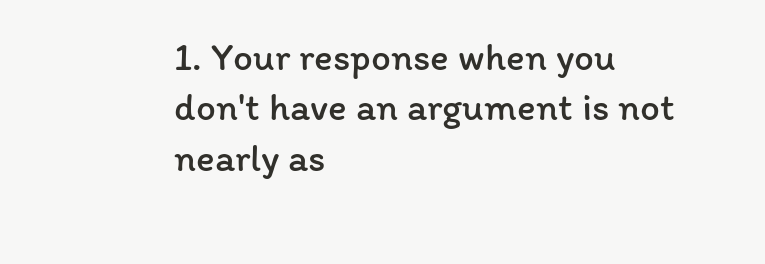1. Your response when you don't have an argument is not nearly as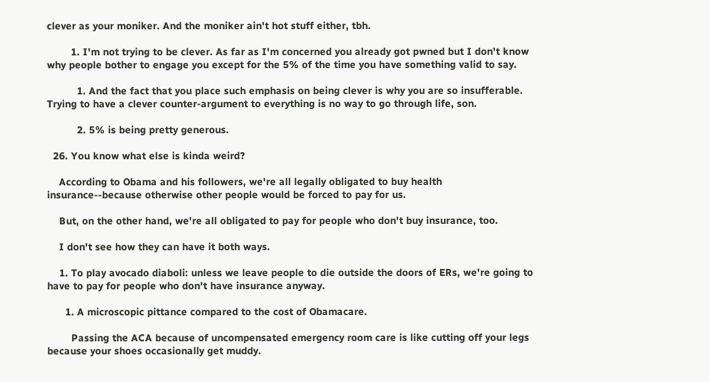clever as your moniker. And the moniker ain't hot stuff either, tbh.

        1. I'm not trying to be clever. As far as I'm concerned you already got pwned but I don't know why people bother to engage you except for the 5% of the time you have something valid to say.

          1. And the fact that you place such emphasis on being clever is why you are so insufferable. Trying to have a clever counter-argument to everything is no way to go through life, son.

          2. 5% is being pretty generous.

  26. You know what else is kinda weird?

    According to Obama and his followers, we're all legally obligated to buy health insurance--because otherwise other people would be forced to pay for us.

    But, on the other hand, we're all obligated to pay for people who don't buy insurance, too.

    I don't see how they can have it both ways.

    1. To play avocado diaboli: unless we leave people to die outside the doors of ERs, we're going to have to pay for people who don't have insurance anyway.

      1. A microscopic pittance compared to the cost of Obamacare.

        Passing the ACA because of uncompensated emergency room care is like cutting off your legs because your shoes occasionally get muddy.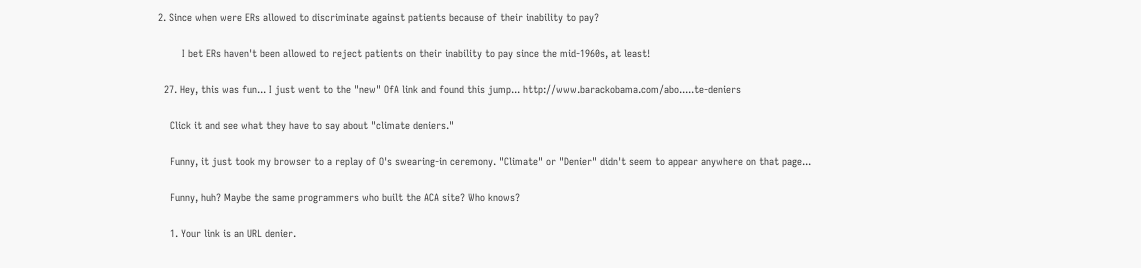2. Since when were ERs allowed to discriminate against patients because of their inability to pay?

        I bet ERs haven't been allowed to reject patients on their inability to pay since the mid-1960s, at least!

  27. Hey, this was fun... I just went to the "new" OfA link and found this jump... http://www.barackobama.com/abo.....te-deniers

    Click it and see what they have to say about "climate deniers."

    Funny, it just took my browser to a replay of O's swearing-in ceremony. "Climate" or "Denier" didn't seem to appear anywhere on that page...

    Funny, huh? Maybe the same programmers who built the ACA site? Who knows?

    1. Your link is an URL denier.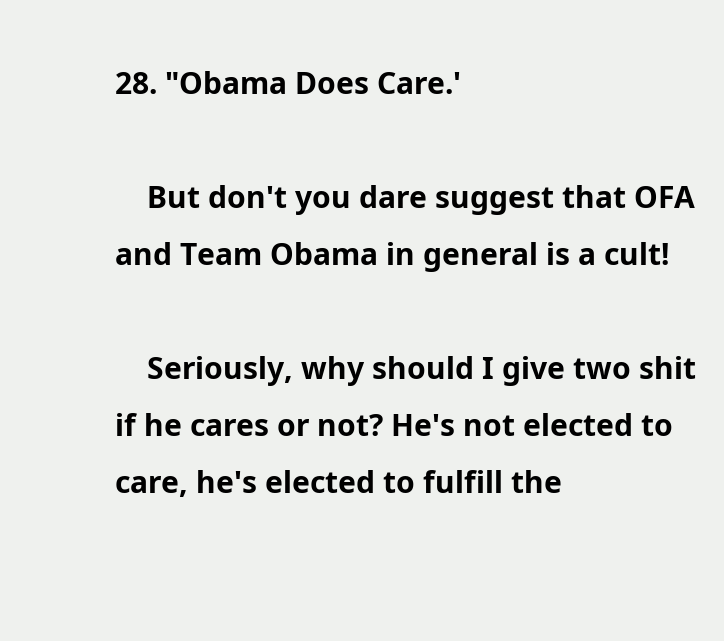28. "Obama Does Care.'

    But don't you dare suggest that OFA and Team Obama in general is a cult!

    Seriously, why should I give two shit if he cares or not? He's not elected to care, he's elected to fulfill the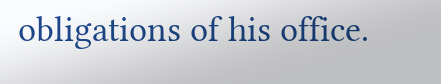obligations of his office.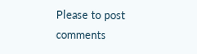Please to post comments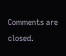Comments are closed.